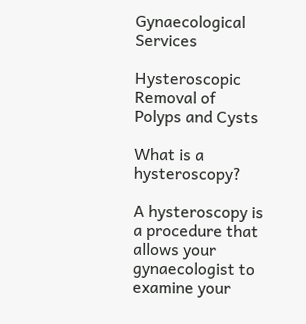Gynaecological Services

Hysteroscopic Removal of Polyps and Cysts

What is a hysteroscopy?

A hysteroscopy is a procedure that allows your gynaecologist to examine your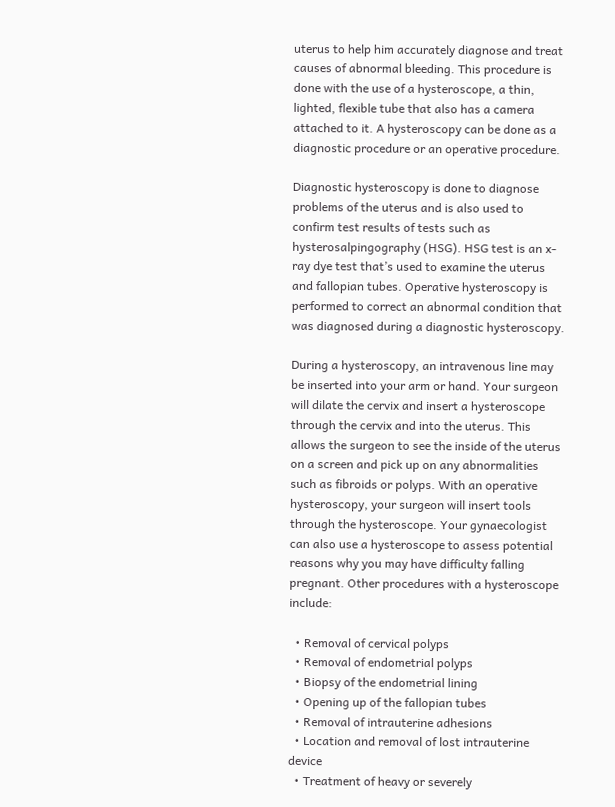uterus to help him accurately diagnose and treat causes of abnormal bleeding. This procedure is done with the use of a hysteroscope, a thin, lighted, flexible tube that also has a camera attached to it. A hysteroscopy can be done as a diagnostic procedure or an operative procedure.

Diagnostic hysteroscopy is done to diagnose problems of the uterus and is also used to confirm test results of tests such as hysterosalpingography (HSG). HSG test is an x-ray dye test that’s used to examine the uterus and fallopian tubes. Operative hysteroscopy is performed to correct an abnormal condition that was diagnosed during a diagnostic hysteroscopy.

During a hysteroscopy, an intravenous line may be inserted into your arm or hand. Your surgeon will dilate the cervix and insert a hysteroscope through the cervix and into the uterus. This allows the surgeon to see the inside of the uterus on a screen and pick up on any abnormalities such as fibroids or polyps. With an operative hysteroscopy, your surgeon will insert tools through the hysteroscope. Your gynaecologist can also use a hysteroscope to assess potential reasons why you may have difficulty falling pregnant. Other procedures with a hysteroscope include:

  • Removal of cervical polyps
  • Removal of endometrial polyps
  • Biopsy of the endometrial lining
  • Opening up of the fallopian tubes
  • Removal of intrauterine adhesions
  • Location and removal of lost intrauterine device
  • Treatment of heavy or severely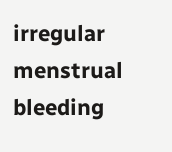irregular menstrual bleeding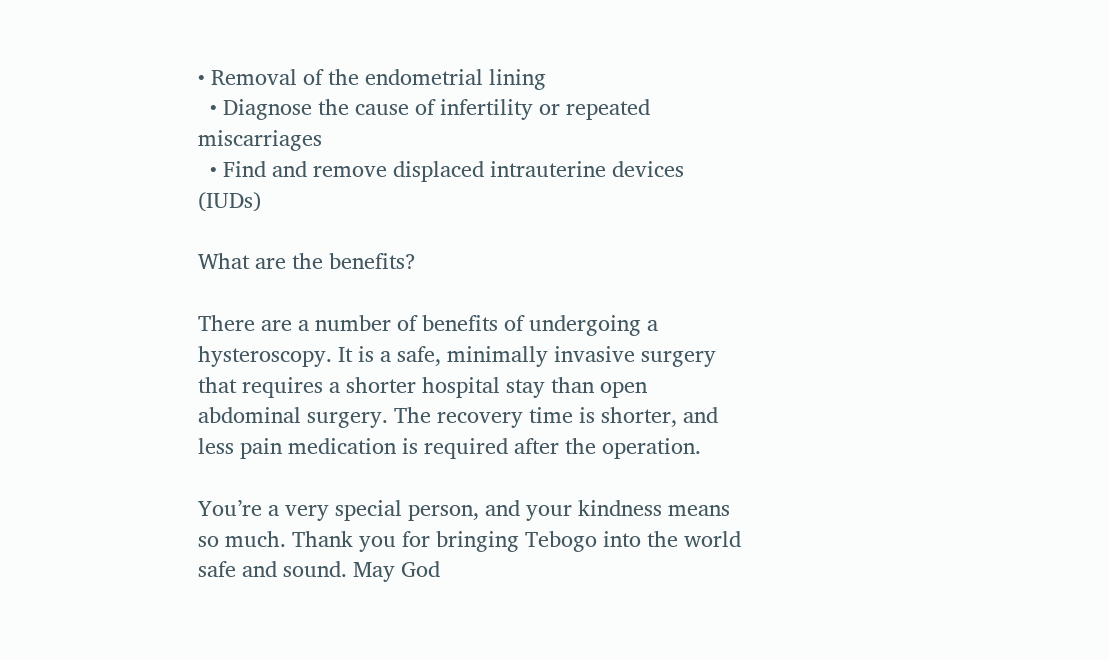• Removal of the endometrial lining
  • Diagnose the cause of infertility or repeated miscarriages
  • Find and remove displaced intrauterine devices (IUDs)

What are the benefits?

There are a number of benefits of undergoing a hysteroscopy. It is a safe, minimally invasive surgery that requires a shorter hospital stay than open abdominal surgery. The recovery time is shorter, and less pain medication is required after the operation.

You’re a very special person, and your kindness means so much. Thank you for bringing Tebogo into the world safe and sound. May God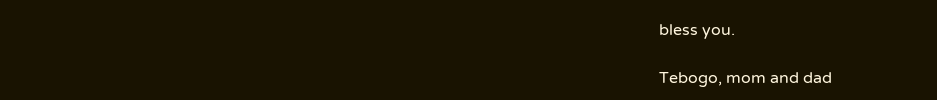bless you.

Tebogo, mom and dad